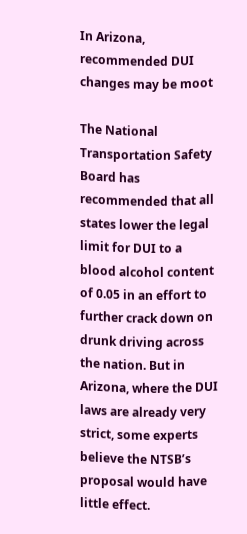In Arizona, recommended DUI changes may be moot

The National Transportation Safety Board has recommended that all states lower the legal limit for DUI to a blood alcohol content of 0.05 in an effort to further crack down on drunk driving across the nation. But in Arizona, where the DUI laws are already very strict, some experts believe the NTSB’s proposal would have little effect.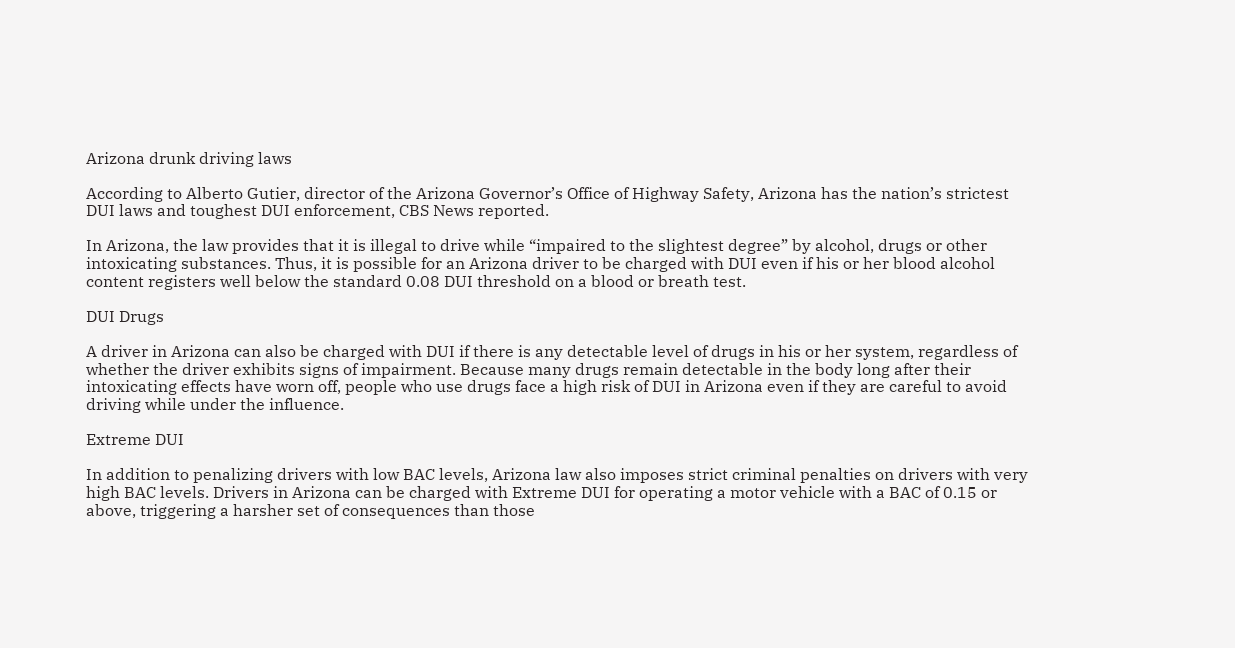Arizona drunk driving laws

According to Alberto Gutier, director of the Arizona Governor’s Office of Highway Safety, Arizona has the nation’s strictest DUI laws and toughest DUI enforcement, CBS News reported.

In Arizona, the law provides that it is illegal to drive while “impaired to the slightest degree” by alcohol, drugs or other intoxicating substances. Thus, it is possible for an Arizona driver to be charged with DUI even if his or her blood alcohol content registers well below the standard 0.08 DUI threshold on a blood or breath test.

DUI Drugs

A driver in Arizona can also be charged with DUI if there is any detectable level of drugs in his or her system, regardless of whether the driver exhibits signs of impairment. Because many drugs remain detectable in the body long after their intoxicating effects have worn off, people who use drugs face a high risk of DUI in Arizona even if they are careful to avoid driving while under the influence.

Extreme DUI

In addition to penalizing drivers with low BAC levels, Arizona law also imposes strict criminal penalties on drivers with very high BAC levels. Drivers in Arizona can be charged with Extreme DUI for operating a motor vehicle with a BAC of 0.15 or above, triggering a harsher set of consequences than those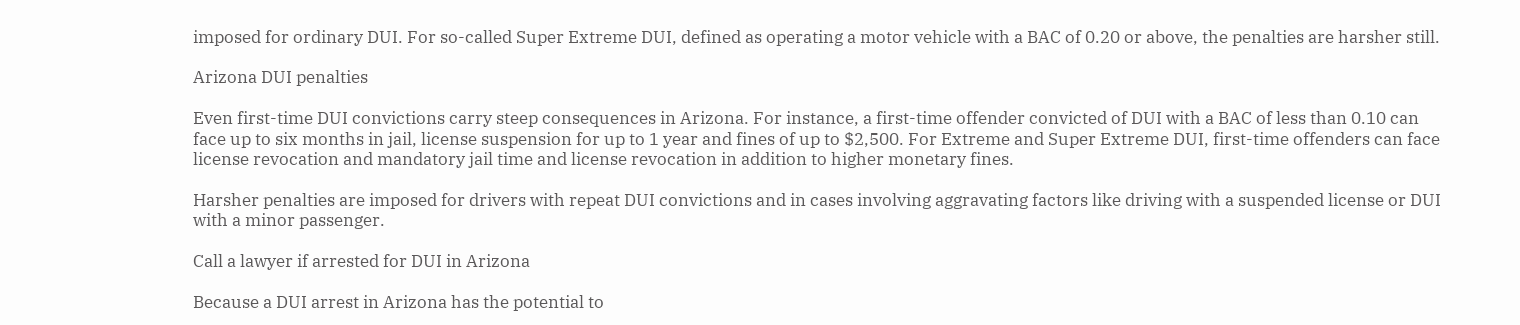imposed for ordinary DUI. For so-called Super Extreme DUI, defined as operating a motor vehicle with a BAC of 0.20 or above, the penalties are harsher still.

Arizona DUI penalties

Even first-time DUI convictions carry steep consequences in Arizona. For instance, a first-time offender convicted of DUI with a BAC of less than 0.10 can face up to six months in jail, license suspension for up to 1 year and fines of up to $2,500. For Extreme and Super Extreme DUI, first-time offenders can face license revocation and mandatory jail time and license revocation in addition to higher monetary fines.

Harsher penalties are imposed for drivers with repeat DUI convictions and in cases involving aggravating factors like driving with a suspended license or DUI with a minor passenger.

Call a lawyer if arrested for DUI in Arizona

Because a DUI arrest in Arizona has the potential to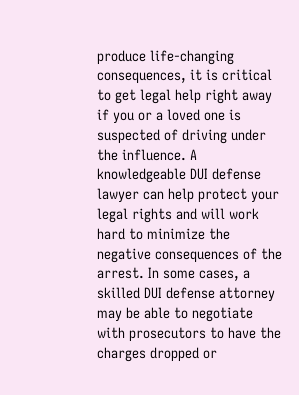produce life-changing consequences, it is critical to get legal help right away if you or a loved one is suspected of driving under the influence. A knowledgeable DUI defense lawyer can help protect your legal rights and will work hard to minimize the negative consequences of the arrest. In some cases, a skilled DUI defense attorney may be able to negotiate with prosecutors to have the charges dropped or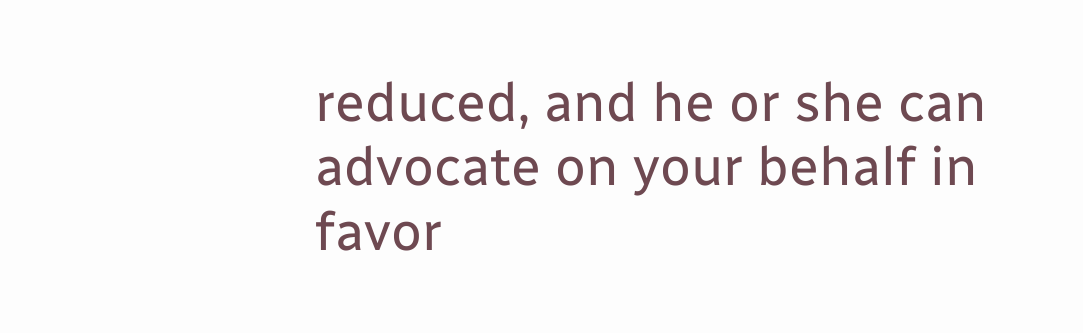reduced, and he or she can advocate on your behalf in favor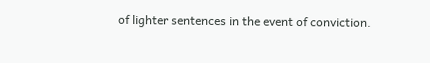of lighter sentences in the event of conviction.